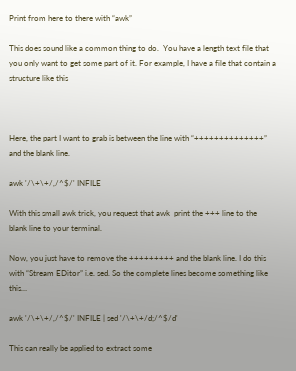Print from here to there with “awk”

This does sound like a common thing to do.  You have a length text file that you only want to get some part of it. For example, I have a file that contain a structure like this



Here, the part I want to grab is between the line with “++++++++++++++” and the blank line.

awk '/\+\+/,/^$/' INFILE

With this small awk trick, you request that awk  print the +++ line to the blank line to your terminal.

Now, you just have to remove the +++++++++ and the blank line. I do this with “Stream EDitor” i.e. sed. So the complete lines become something like this…

awk '/\+\+/,/^$/' INFILE | sed '/\+\+/d;/^$/d'

This can really be applied to extract some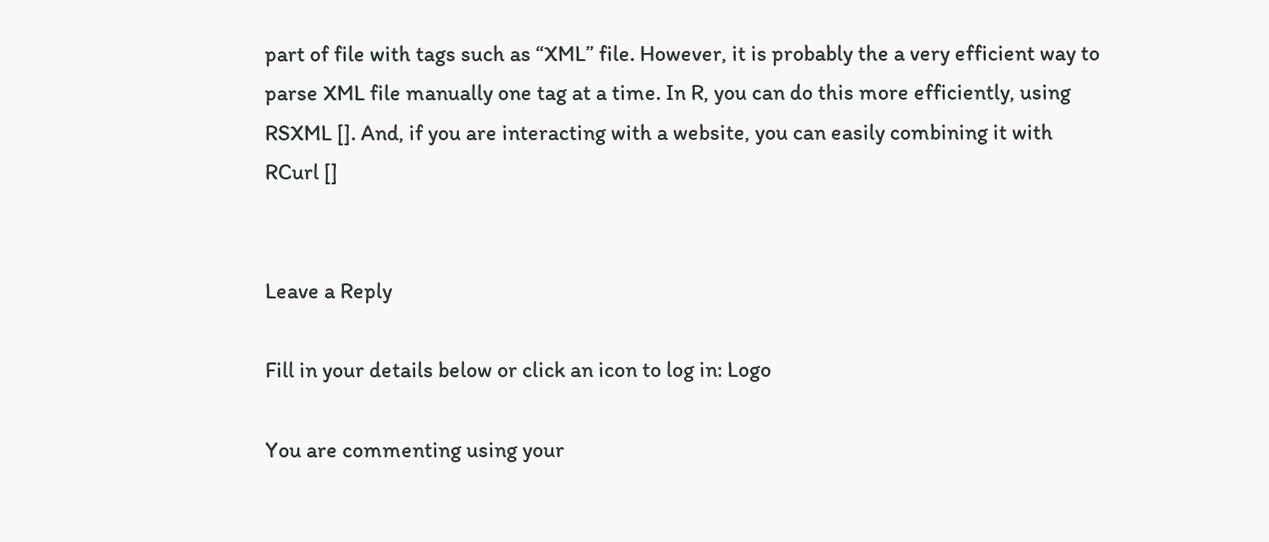part of file with tags such as “XML” file. However, it is probably the a very efficient way to parse XML file manually one tag at a time. In R, you can do this more efficiently, using RSXML []. And, if you are interacting with a website, you can easily combining it with RCurl []


Leave a Reply

Fill in your details below or click an icon to log in: Logo

You are commenting using your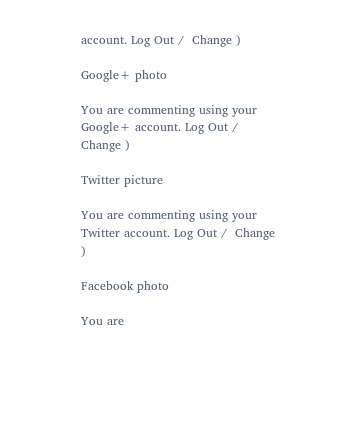account. Log Out /  Change )

Google+ photo

You are commenting using your Google+ account. Log Out /  Change )

Twitter picture

You are commenting using your Twitter account. Log Out /  Change )

Facebook photo

You are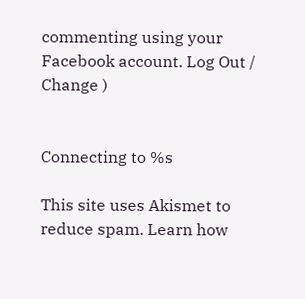commenting using your Facebook account. Log Out /  Change )


Connecting to %s

This site uses Akismet to reduce spam. Learn how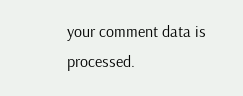your comment data is processed.